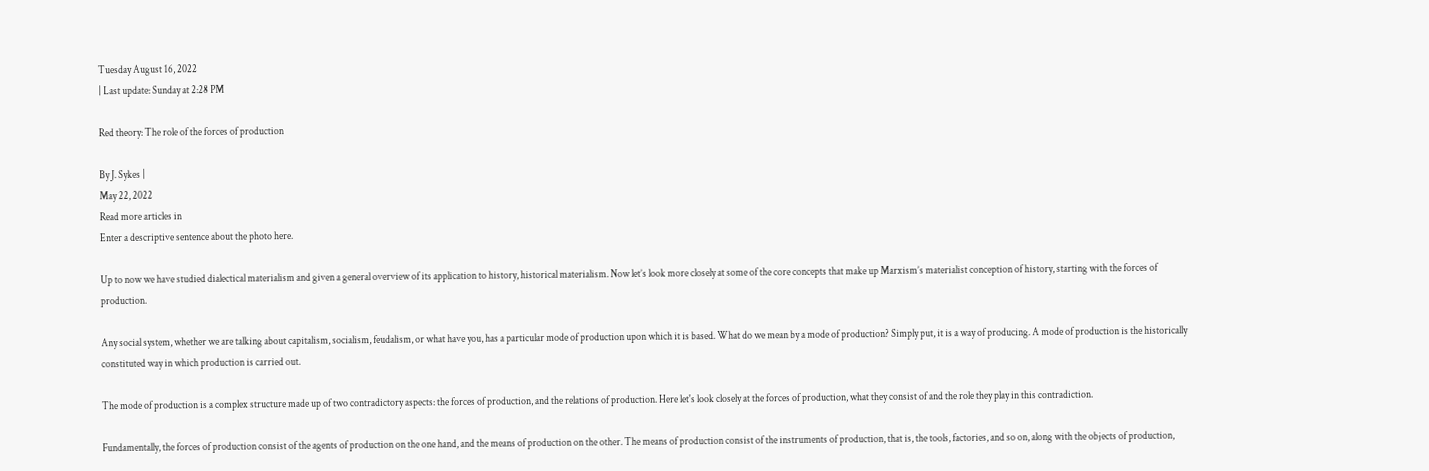Tuesday August 16, 2022
| Last update: Sunday at 2:28 PM

Red theory: The role of the forces of production

By J. Sykes |
May 22, 2022
Read more articles in
Enter a descriptive sentence about the photo here.

Up to now we have studied dialectical materialism and given a general overview of its application to history, historical materialism. Now let’s look more closely at some of the core concepts that make up Marxism’s materialist conception of history, starting with the forces of production.

Any social system, whether we are talking about capitalism, socialism, feudalism, or what have you, has a particular mode of production upon which it is based. What do we mean by a mode of production? Simply put, it is a way of producing. A mode of production is the historically constituted way in which production is carried out.

The mode of production is a complex structure made up of two contradictory aspects: the forces of production, and the relations of production. Here let's look closely at the forces of production, what they consist of and the role they play in this contradiction.

Fundamentally, the forces of production consist of the agents of production on the one hand, and the means of production on the other. The means of production consist of the instruments of production, that is, the tools, factories, and so on, along with the objects of production,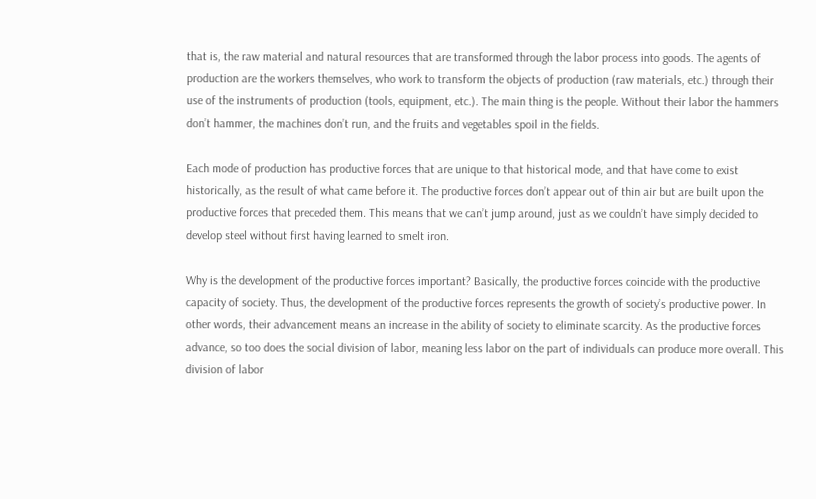that is, the raw material and natural resources that are transformed through the labor process into goods. The agents of production are the workers themselves, who work to transform the objects of production (raw materials, etc.) through their use of the instruments of production (tools, equipment, etc.). The main thing is the people. Without their labor the hammers don’t hammer, the machines don’t run, and the fruits and vegetables spoil in the fields.

Each mode of production has productive forces that are unique to that historical mode, and that have come to exist historically, as the result of what came before it. The productive forces don’t appear out of thin air but are built upon the productive forces that preceded them. This means that we can’t jump around, just as we couldn’t have simply decided to develop steel without first having learned to smelt iron.

Why is the development of the productive forces important? Basically, the productive forces coincide with the productive capacity of society. Thus, the development of the productive forces represents the growth of society’s productive power. In other words, their advancement means an increase in the ability of society to eliminate scarcity. As the productive forces advance, so too does the social division of labor, meaning less labor on the part of individuals can produce more overall. This division of labor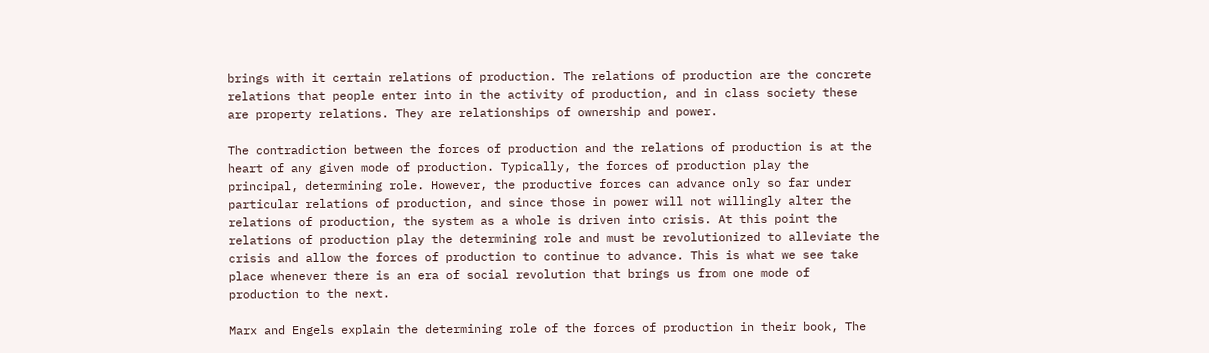brings with it certain relations of production. The relations of production are the concrete relations that people enter into in the activity of production, and in class society these are property relations. They are relationships of ownership and power.

The contradiction between the forces of production and the relations of production is at the heart of any given mode of production. Typically, the forces of production play the principal, determining role. However, the productive forces can advance only so far under particular relations of production, and since those in power will not willingly alter the relations of production, the system as a whole is driven into crisis. At this point the relations of production play the determining role and must be revolutionized to alleviate the crisis and allow the forces of production to continue to advance. This is what we see take place whenever there is an era of social revolution that brings us from one mode of production to the next.

Marx and Engels explain the determining role of the forces of production in their book, The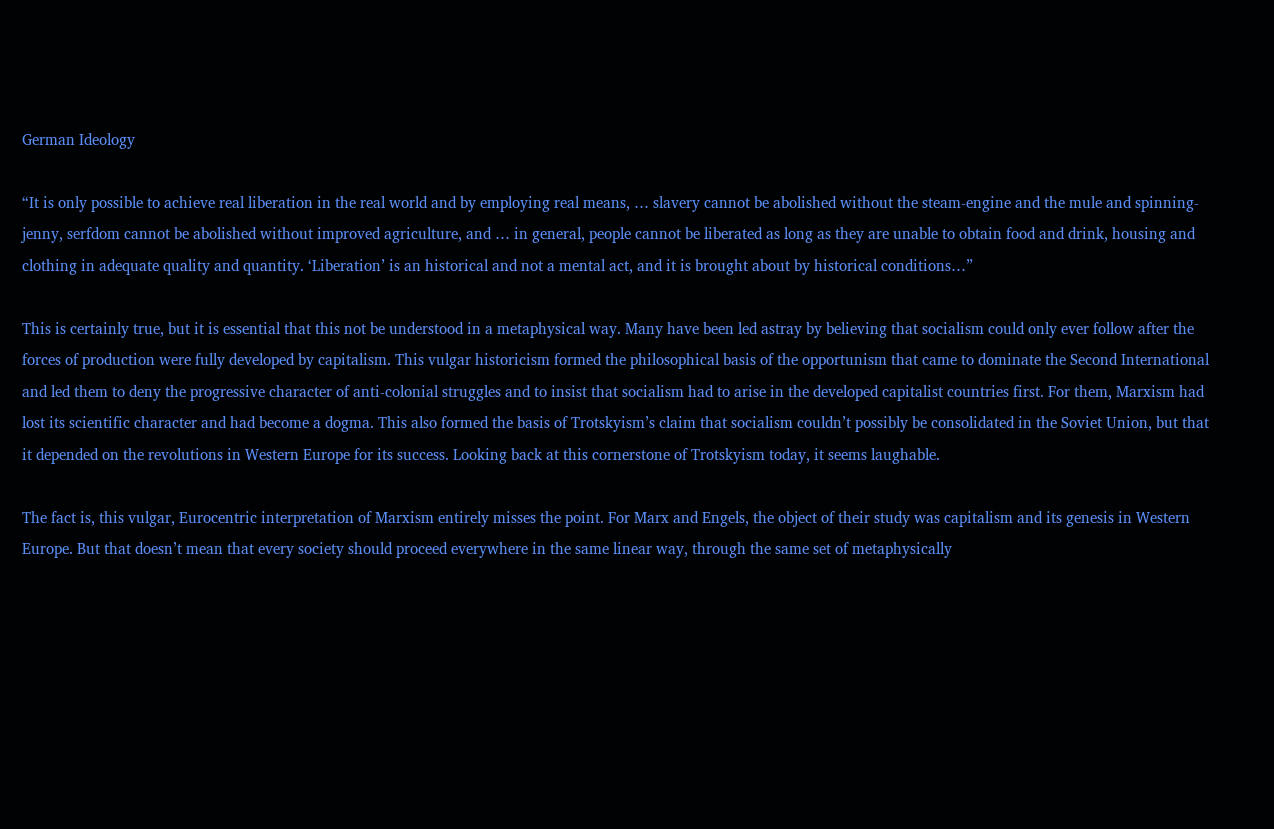German Ideology

“It is only possible to achieve real liberation in the real world and by employing real means, … slavery cannot be abolished without the steam-engine and the mule and spinning-jenny, serfdom cannot be abolished without improved agriculture, and … in general, people cannot be liberated as long as they are unable to obtain food and drink, housing and clothing in adequate quality and quantity. ‘Liberation’ is an historical and not a mental act, and it is brought about by historical conditions…”

This is certainly true, but it is essential that this not be understood in a metaphysical way. Many have been led astray by believing that socialism could only ever follow after the forces of production were fully developed by capitalism. This vulgar historicism formed the philosophical basis of the opportunism that came to dominate the Second International and led them to deny the progressive character of anti-colonial struggles and to insist that socialism had to arise in the developed capitalist countries first. For them, Marxism had lost its scientific character and had become a dogma. This also formed the basis of Trotskyism’s claim that socialism couldn’t possibly be consolidated in the Soviet Union, but that it depended on the revolutions in Western Europe for its success. Looking back at this cornerstone of Trotskyism today, it seems laughable.

The fact is, this vulgar, Eurocentric interpretation of Marxism entirely misses the point. For Marx and Engels, the object of their study was capitalism and its genesis in Western Europe. But that doesn’t mean that every society should proceed everywhere in the same linear way, through the same set of metaphysically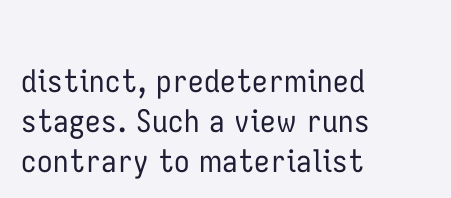distinct, predetermined stages. Such a view runs contrary to materialist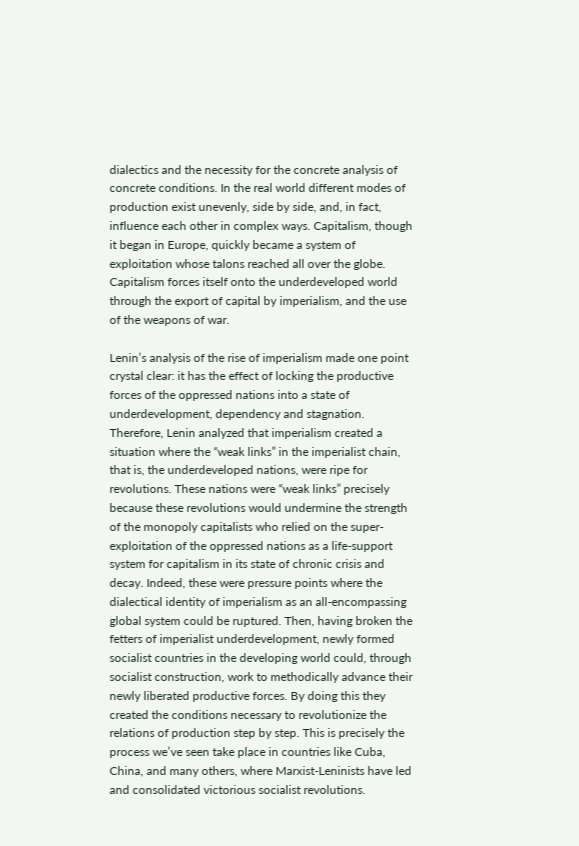dialectics and the necessity for the concrete analysis of concrete conditions. In the real world different modes of production exist unevenly, side by side, and, in fact, influence each other in complex ways. Capitalism, though it began in Europe, quickly became a system of exploitation whose talons reached all over the globe. Capitalism forces itself onto the underdeveloped world through the export of capital by imperialism, and the use of the weapons of war.

Lenin’s analysis of the rise of imperialism made one point crystal clear: it has the effect of locking the productive forces of the oppressed nations into a state of underdevelopment, dependency and stagnation. Therefore, Lenin analyzed that imperialism created a situation where the “weak links” in the imperialist chain, that is, the underdeveloped nations, were ripe for revolutions. These nations were “weak links” precisely because these revolutions would undermine the strength of the monopoly capitalists who relied on the super-exploitation of the oppressed nations as a life-support system for capitalism in its state of chronic crisis and decay. Indeed, these were pressure points where the dialectical identity of imperialism as an all-encompassing global system could be ruptured. Then, having broken the fetters of imperialist underdevelopment, newly formed socialist countries in the developing world could, through socialist construction, work to methodically advance their newly liberated productive forces. By doing this they created the conditions necessary to revolutionize the relations of production step by step. This is precisely the process we’ve seen take place in countries like Cuba, China, and many others, where Marxist-Leninists have led and consolidated victorious socialist revolutions.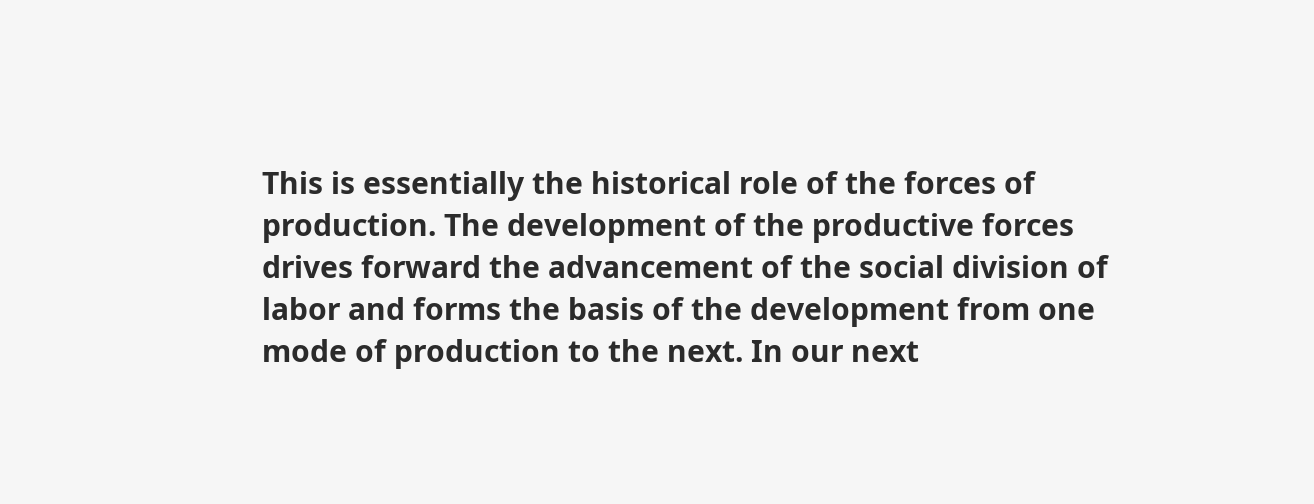This is essentially the historical role of the forces of production. The development of the productive forces drives forward the advancement of the social division of labor and forms the basis of the development from one mode of production to the next. In our next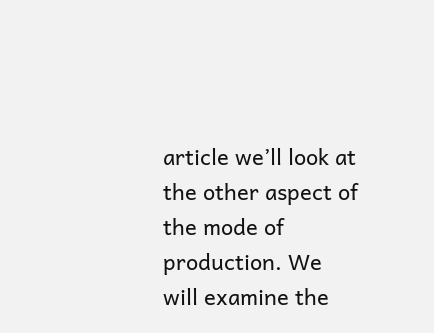article we’ll look at the other aspect of the mode of production. We will examine the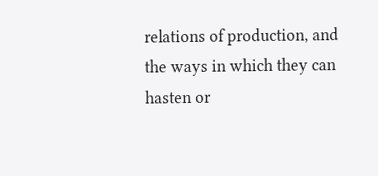relations of production, and the ways in which they can hasten or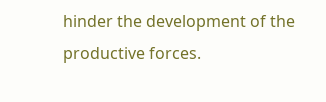hinder the development of the productive forces.